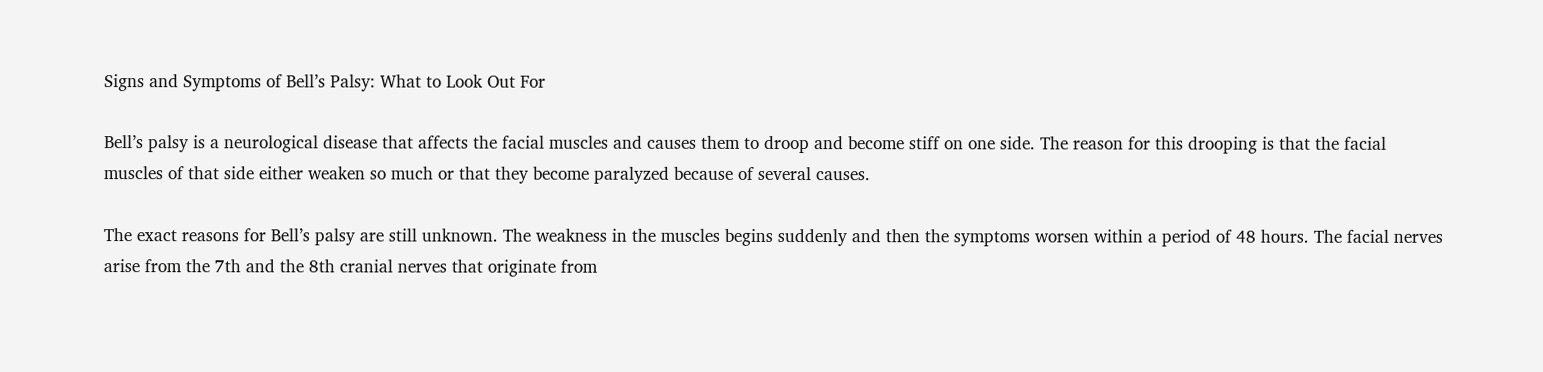Signs and Symptoms of Bell’s Palsy: What to Look Out For

Bell’s palsy is a neurological disease that affects the facial muscles and causes them to droop and become stiff on one side. The reason for this drooping is that the facial muscles of that side either weaken so much or that they become paralyzed because of several causes.

The exact reasons for Bell’s palsy are still unknown. The weakness in the muscles begins suddenly and then the symptoms worsen within a period of 48 hours. The facial nerves arise from the 7th and the 8th cranial nerves that originate from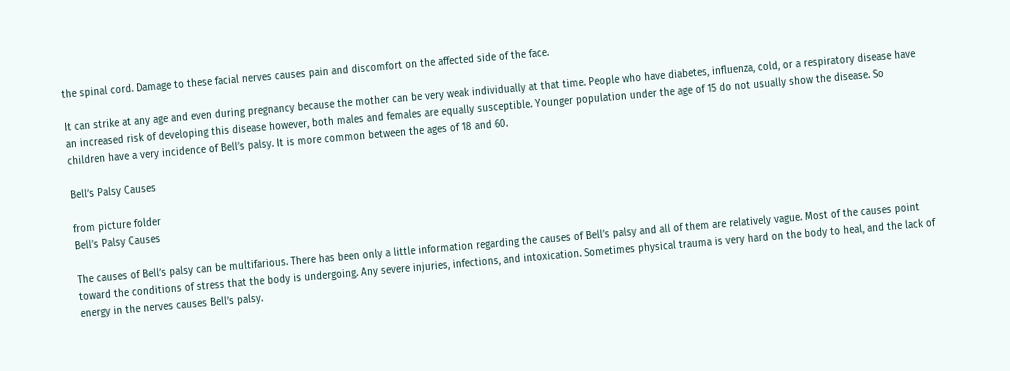the spinal cord. Damage to these facial nerves causes pain and discomfort on the affected side of the face.

It can strike at any age and even during pregnancy because the mother can be very weak individually at that time. People who have diabetes, influenza, cold, or a respiratory disease have an increased risk of developing this disease however, both males and females are equally susceptible. Younger population under the age of 15 do not usually show the disease. So children have a very incidence of Bell’s palsy. It is more common between the ages of 18 and 60.

Bell’s Palsy Causes

from picture folder
Bell’s Palsy Causes

The causes of Bell’s palsy can be multifarious. There has been only a little information regarding the causes of Bell’s palsy and all of them are relatively vague. Most of the causes point toward the conditions of stress that the body is undergoing. Any severe injuries, infections, and intoxication. Sometimes physical trauma is very hard on the body to heal, and the lack of energy in the nerves causes Bell’s palsy.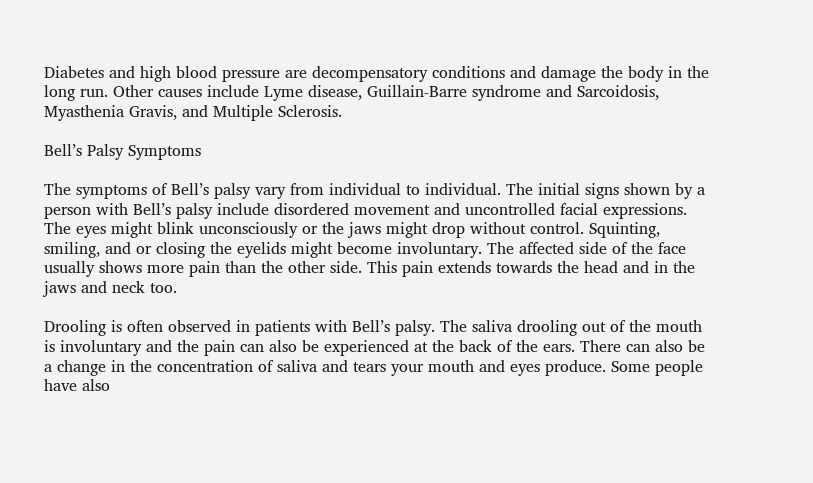Diabetes and high blood pressure are decompensatory conditions and damage the body in the long run. Other causes include Lyme disease, Guillain-Barre syndrome and Sarcoidosis, Myasthenia Gravis, and Multiple Sclerosis.

Bell’s Palsy Symptoms

The symptoms of Bell’s palsy vary from individual to individual. The initial signs shown by a person with Bell’s palsy include disordered movement and uncontrolled facial expressions. The eyes might blink unconsciously or the jaws might drop without control. Squinting, smiling, and or closing the eyelids might become involuntary. The affected side of the face usually shows more pain than the other side. This pain extends towards the head and in the jaws and neck too.

Drooling is often observed in patients with Bell’s palsy. The saliva drooling out of the mouth is involuntary and the pain can also be experienced at the back of the ears. There can also be a change in the concentration of saliva and tears your mouth and eyes produce. Some people have also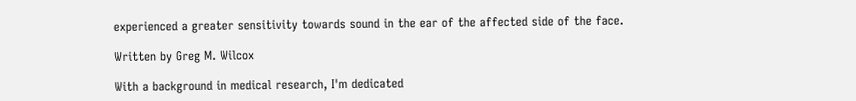experienced a greater sensitivity towards sound in the ear of the affected side of the face.

Written by Greg M. Wilcox

With a background in medical research, I'm dedicated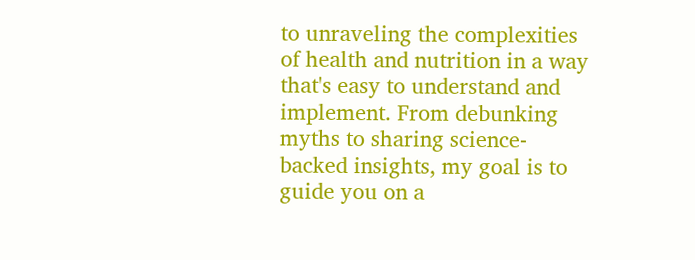to unraveling the complexities of health and nutrition in a way that's easy to understand and implement. From debunking myths to sharing science-backed insights, my goal is to guide you on a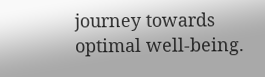journey towards optimal well-being.